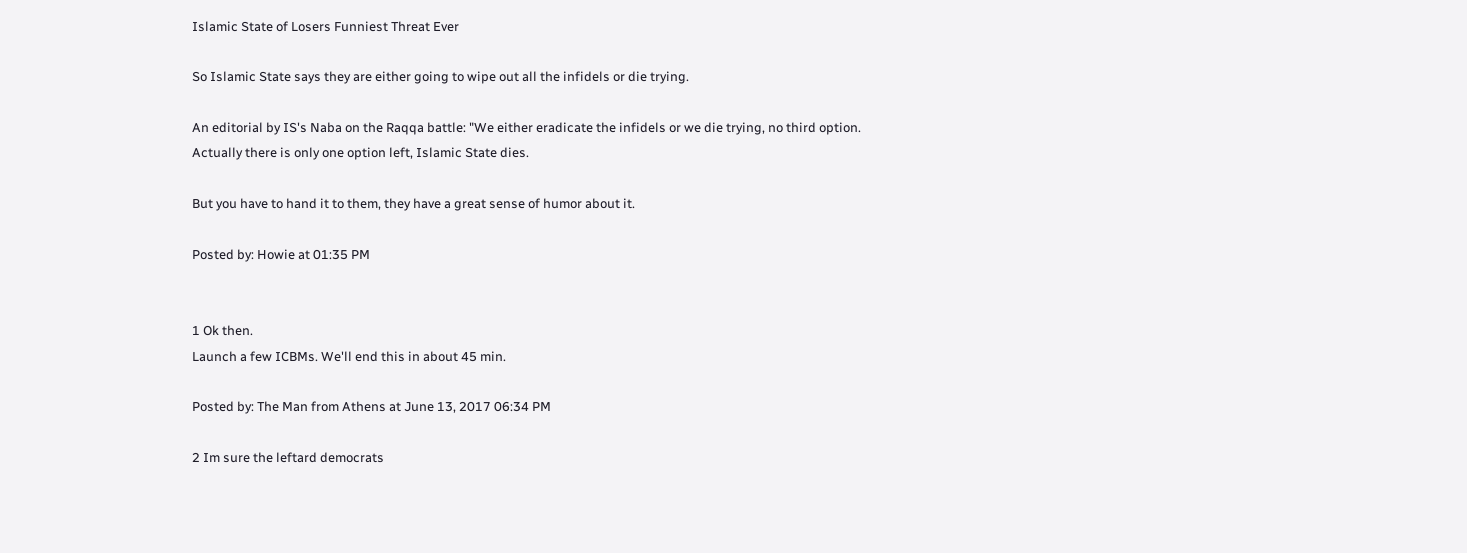Islamic State of Losers Funniest Threat Ever

So Islamic State says they are either going to wipe out all the infidels or die trying.

An editorial by IS's Naba on the Raqqa battle: "We either eradicate the infidels or we die trying, no third option.
Actually there is only one option left, Islamic State dies.

But you have to hand it to them, they have a great sense of humor about it.

Posted by: Howie at 01:35 PM


1 Ok then.
Launch a few ICBMs. We'll end this in about 45 min.

Posted by: The Man from Athens at June 13, 2017 06:34 PM

2 Im sure the leftard democrats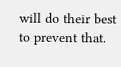will do their best to prevent that.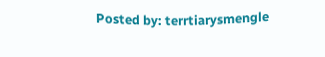Posted by: terrtiarysmengle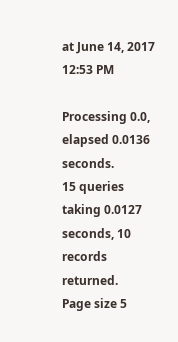at June 14, 2017 12:53 PM

Processing 0.0, elapsed 0.0136 seconds.
15 queries taking 0.0127 seconds, 10 records returned.
Page size 5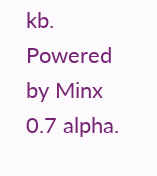kb.
Powered by Minx 0.7 alpha.